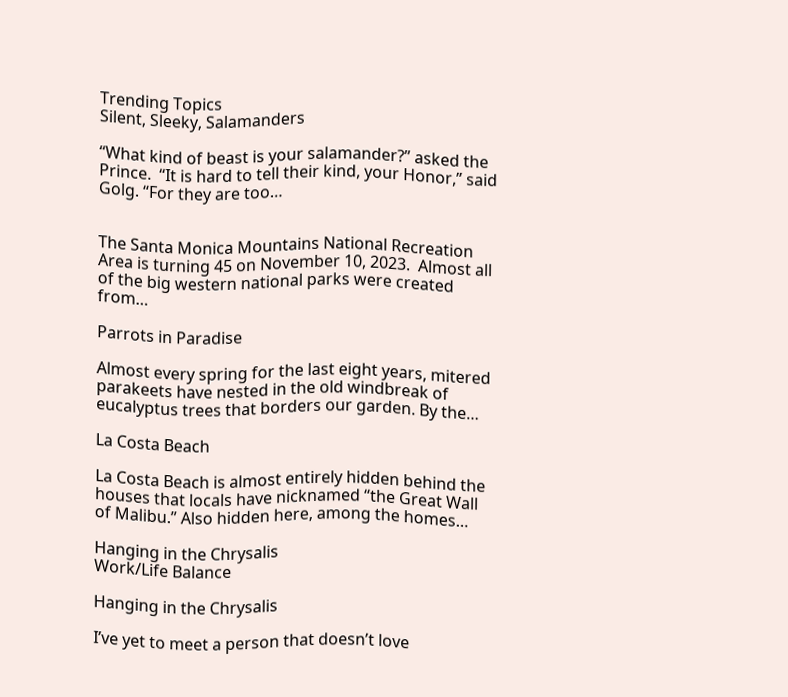Trending Topics
Silent, Sleeky, Salamanders

“What kind of beast is your salamander?” asked the Prince.  “It is hard to tell their kind, your Honor,” said Golg. “For they are too…


The Santa Monica Mountains National Recreation Area is turning 45 on November 10, 2023.  Almost all of the big western national parks were created from…

Parrots in Paradise

Almost every spring for the last eight years, mitered parakeets have nested in the old windbreak of eucalyptus trees that borders our garden. By the…

La Costa Beach

La Costa Beach is almost entirely hidden behind the houses that locals have nicknamed “the Great Wall of Malibu.” Also hidden here, among the homes…

Hanging in the Chrysalis
Work/Life Balance

Hanging in the Chrysalis

I’ve yet to meet a person that doesn’t love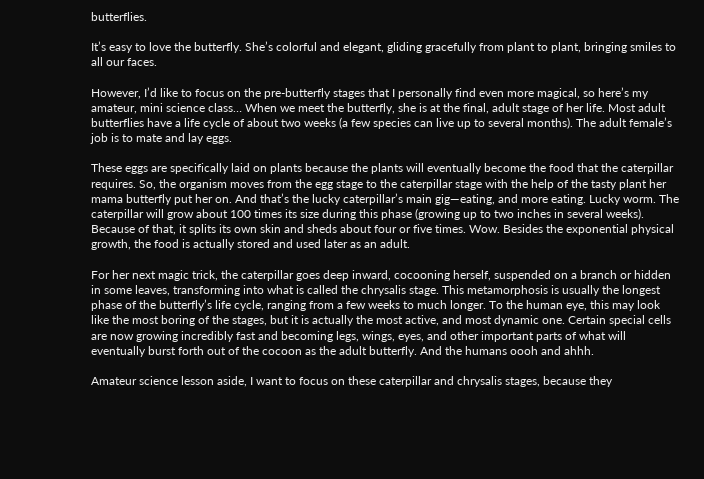butterflies.

It’s easy to love the butterfly. She’s colorful and elegant, gliding gracefully from plant to plant, bringing smiles to all our faces.

However, I’d like to focus on the pre-butterfly stages that I personally find even more magical, so here’s my amateur, mini science class… When we meet the butterfly, she is at the final, adult stage of her life. Most adult butterflies have a life cycle of about two weeks (a few species can live up to several months). The adult female’s job is to mate and lay eggs.

These eggs are specifically laid on plants because the plants will eventually become the food that the caterpillar requires. So, the organism moves from the egg stage to the caterpillar stage with the help of the tasty plant her mama butterfly put her on. And that’s the lucky caterpillar’s main gig—eating, and more eating. Lucky worm. The caterpillar will grow about 100 times its size during this phase (growing up to two inches in several weeks). Because of that, it splits its own skin and sheds about four or five times. Wow. Besides the exponential physical growth, the food is actually stored and used later as an adult.

For her next magic trick, the caterpillar goes deep inward, cocooning herself, suspended on a branch or hidden in some leaves, transforming into what is called the chrysalis stage. This metamorphosis is usually the longest phase of the butterfly’s life cycle, ranging from a few weeks to much longer. To the human eye, this may look like the most boring of the stages, but it is actually the most active, and most dynamic one. Certain special cells are now growing incredibly fast and becoming legs, wings, eyes, and other important parts of what will eventually burst forth out of the cocoon as the adult butterfly. And the humans oooh and ahhh.

Amateur science lesson aside, I want to focus on these caterpillar and chrysalis stages, because they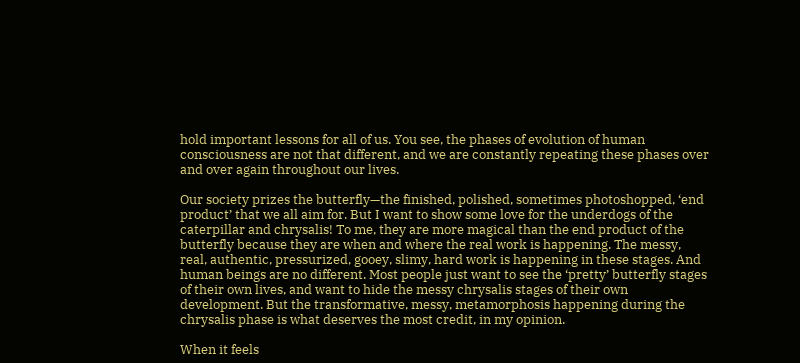hold important lessons for all of us. You see, the phases of evolution of human consciousness are not that different, and we are constantly repeating these phases over and over again throughout our lives.

Our society prizes the butterfly—the finished, polished, sometimes photoshopped, ‘end product’ that we all aim for. But I want to show some love for the underdogs of the caterpillar and chrysalis! To me, they are more magical than the end product of the butterfly because they are when and where the real work is happening. The messy, real, authentic, pressurized, gooey, slimy, hard work is happening in these stages. And human beings are no different. Most people just want to see the ‘pretty’ butterfly stages of their own lives, and want to hide the messy chrysalis stages of their own development. But the transformative, messy, metamorphosis happening during the chrysalis phase is what deserves the most credit, in my opinion.

When it feels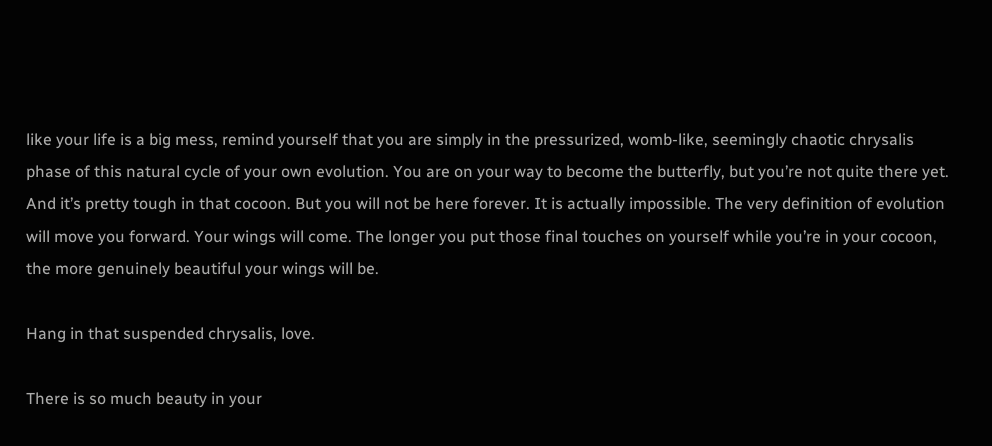like your life is a big mess, remind yourself that you are simply in the pressurized, womb-like, seemingly chaotic chrysalis phase of this natural cycle of your own evolution. You are on your way to become the butterfly, but you’re not quite there yet. And it’s pretty tough in that cocoon. But you will not be here forever. It is actually impossible. The very definition of evolution will move you forward. Your wings will come. The longer you put those final touches on yourself while you’re in your cocoon, the more genuinely beautiful your wings will be.

Hang in that suspended chrysalis, love.

There is so much beauty in your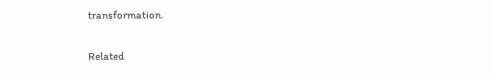transformation.

Related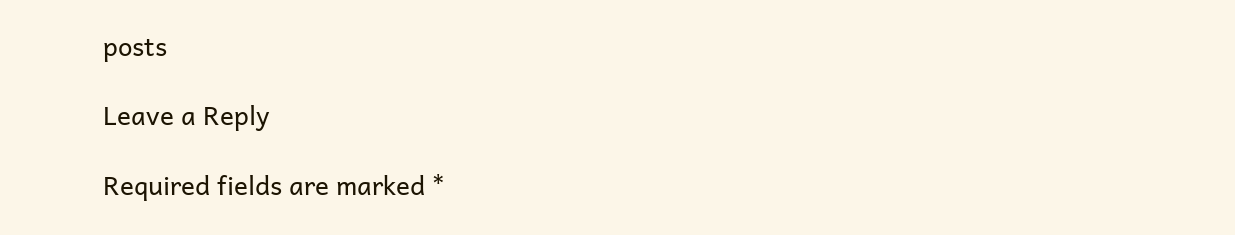posts

Leave a Reply

Required fields are marked *